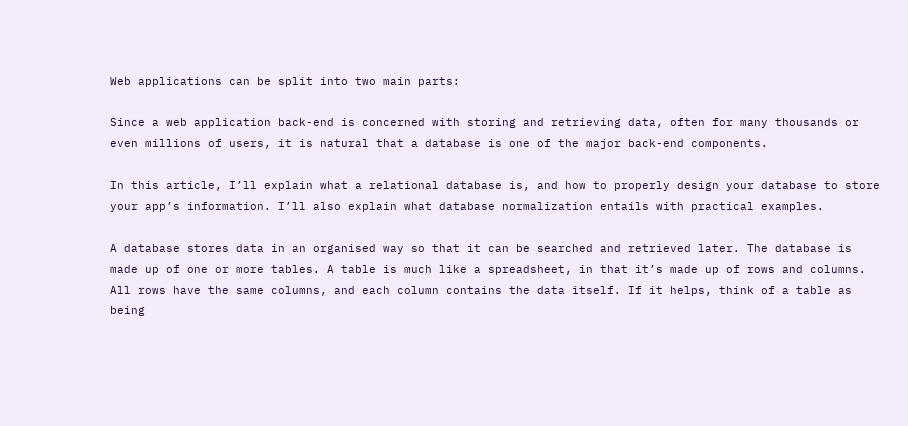Web applications can be split into two main parts:

Since a web application back-end is concerned with storing and retrieving data, often for many thousands or even millions of users, it is natural that a database is one of the major back-end components.

In this article, I’ll explain what a relational database is, and how to properly design your database to store your app’s information. I’ll also explain what database normalization entails with practical examples.

A database stores data in an organised way so that it can be searched and retrieved later. The database is made up of one or more tables. A table is much like a spreadsheet, in that it’s made up of rows and columns. All rows have the same columns, and each column contains the data itself. If it helps, think of a table as being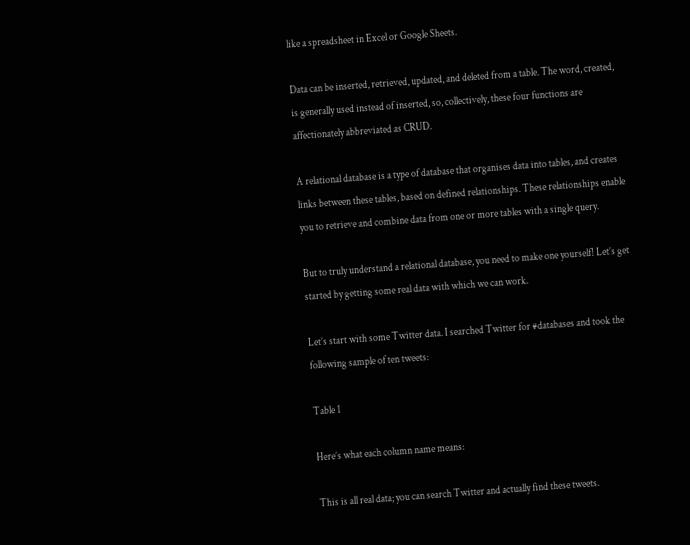like a spreadsheet in Excel or Google Sheets.

Data can be inserted, retrieved, updated, and deleted from a table. The word, created, is generally used instead of inserted, so, collectively, these four functions are affectionately abbreviated as CRUD.

A relational database is a type of database that organises data into tables, and creates links between these tables, based on defined relationships. These relationships enable you to retrieve and combine data from one or more tables with a single query.

But to truly understand a relational database, you need to make one yourself! Let’s get started by getting some real data with which we can work.

Let’s start with some Twitter data. I searched Twitter for #databases and took the following sample of ten tweets:

Table 1

Here’s what each column name means:

This is all real data; you can search Twitter and actually find these tweets.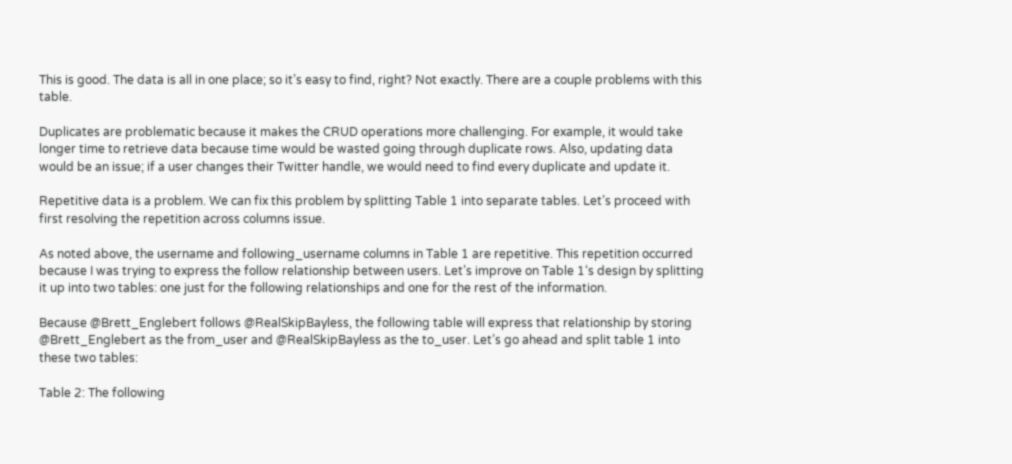This is good. The data is all in one place; so it’s easy to find, right? Not exactly. There are a couple problems with this table.

Duplicates are problematic because it makes the CRUD operations more challenging. For example, it would take longer time to retrieve data because time would be wasted going through duplicate rows. Also, updating data would be an issue; if a user changes their Twitter handle, we would need to find every duplicate and update it.

Repetitive data is a problem. We can fix this problem by splitting Table 1 into separate tables. Let’s proceed with first resolving the repetition across columns issue.

As noted above, the username and following_username columns in Table 1 are repetitive. This repetition occurred because I was trying to express the follow relationship between users. Let’s improve on Table 1‘s design by splitting it up into two tables: one just for the following relationships and one for the rest of the information.

Because @Brett_Englebert follows @RealSkipBayless, the following table will express that relationship by storing @Brett_Englebert as the from_user and @RealSkipBayless as the to_user. Let’s go ahead and split table 1 into these two tables:

Table 2: The following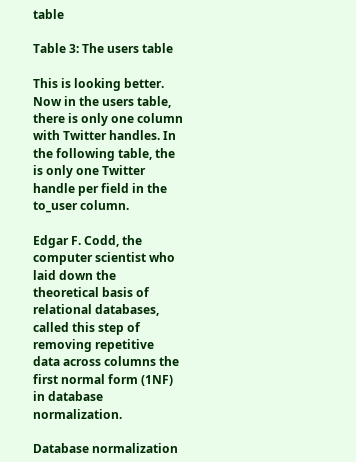table

Table 3: The users table

This is looking better. Now in the users table, there is only one column with Twitter handles. In the following table, the is only one Twitter handle per field in the to_user column.

Edgar F. Codd, the computer scientist who laid down the theoretical basis of relational databases, called this step of removing repetitive data across columns the first normal form (1NF) in database normalization.

Database normalization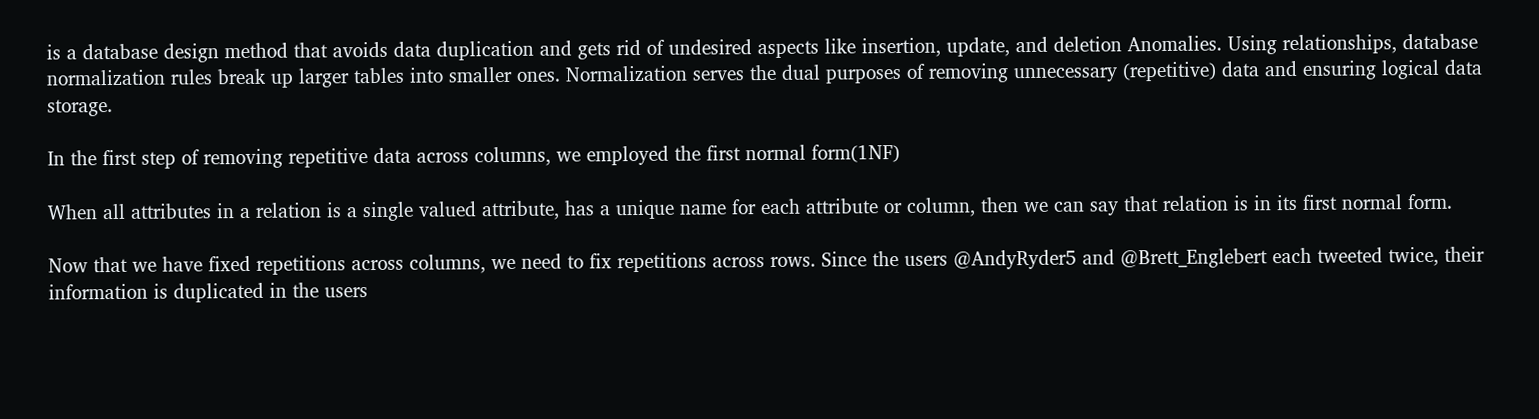is a database design method that avoids data duplication and gets rid of undesired aspects like insertion, update, and deletion Anomalies. Using relationships, database normalization rules break up larger tables into smaller ones. Normalization serves the dual purposes of removing unnecessary (repetitive) data and ensuring logical data storage.

In the first step of removing repetitive data across columns, we employed the first normal form(1NF)

When all attributes in a relation is a single valued attribute, has a unique name for each attribute or column, then we can say that relation is in its first normal form.

Now that we have fixed repetitions across columns, we need to fix repetitions across rows. Since the users @AndyRyder5 and @Brett_Englebert each tweeted twice, their information is duplicated in the users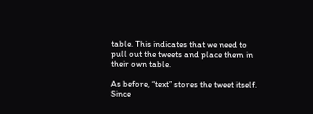table. This indicates that we need to pull out the tweets and place them in their own table.

As before, “text” stores the tweet itself. Since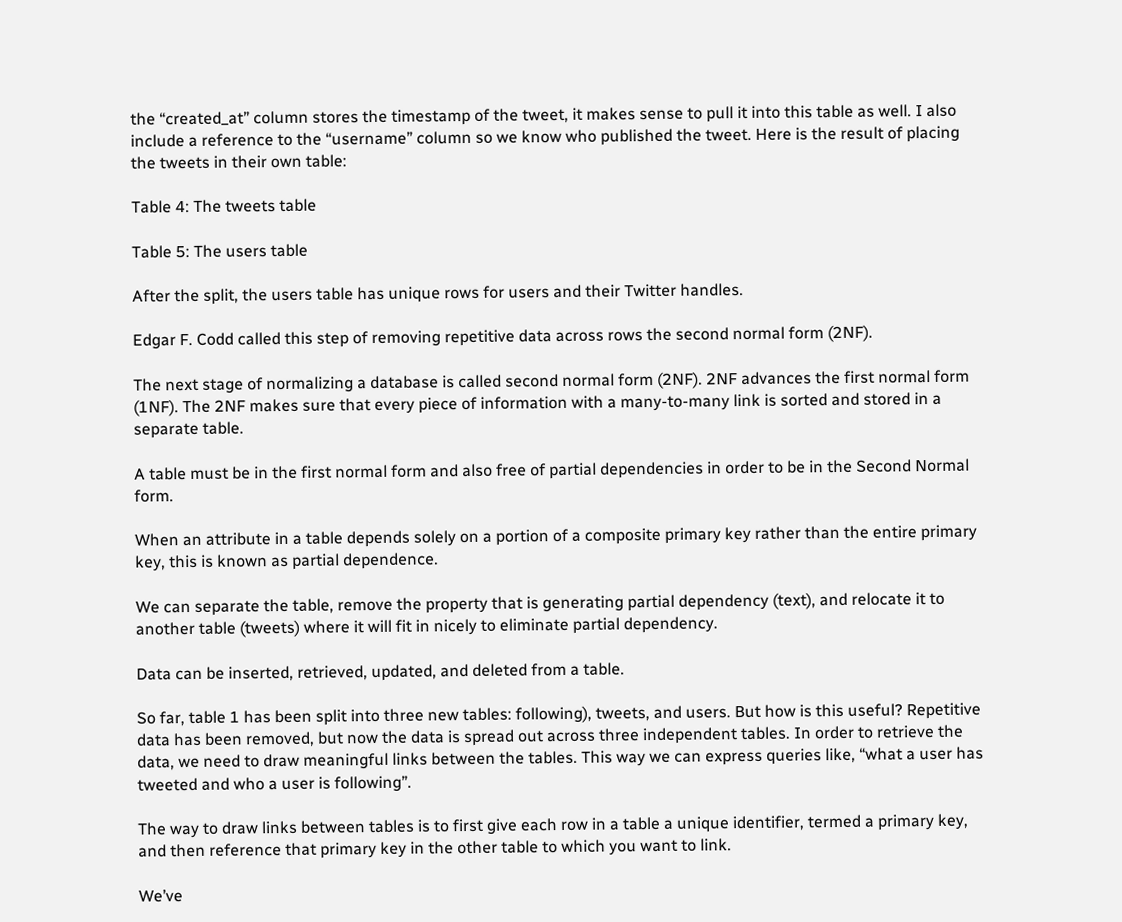the “created_at” column stores the timestamp of the tweet, it makes sense to pull it into this table as well. I also include a reference to the “username” column so we know who published the tweet. Here is the result of placing the tweets in their own table:

Table 4: The tweets table

Table 5: The users table

After the split, the users table has unique rows for users and their Twitter handles.

Edgar F. Codd called this step of removing repetitive data across rows the second normal form (2NF).

The next stage of normalizing a database is called second normal form (2NF). 2NF advances the first normal form (1NF). The 2NF makes sure that every piece of information with a many-to-many link is sorted and stored in a separate table.

A table must be in the first normal form and also free of partial dependencies in order to be in the Second Normal form.

When an attribute in a table depends solely on a portion of a composite primary key rather than the entire primary key, this is known as partial dependence.

We can separate the table, remove the property that is generating partial dependency (text), and relocate it to another table (tweets) where it will fit in nicely to eliminate partial dependency.

Data can be inserted, retrieved, updated, and deleted from a table.

So far, table 1 has been split into three new tables: following), tweets, and users. But how is this useful? Repetitive data has been removed, but now the data is spread out across three independent tables. In order to retrieve the data, we need to draw meaningful links between the tables. This way we can express queries like, “what a user has tweeted and who a user is following”.

The way to draw links between tables is to first give each row in a table a unique identifier, termed a primary key, and then reference that primary key in the other table to which you want to link.

We’ve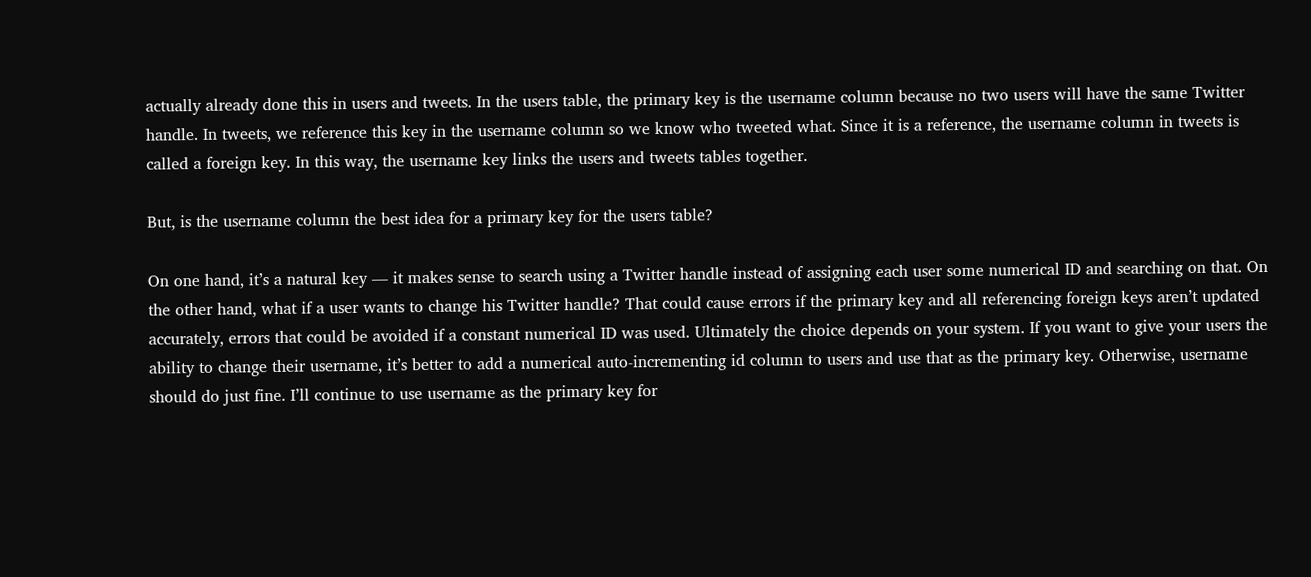actually already done this in users and tweets. In the users table, the primary key is the username column because no two users will have the same Twitter handle. In tweets, we reference this key in the username column so we know who tweeted what. Since it is a reference, the username column in tweets is called a foreign key. In this way, the username key links the users and tweets tables together.

But, is the username column the best idea for a primary key for the users table?

On one hand, it’s a natural key — it makes sense to search using a Twitter handle instead of assigning each user some numerical ID and searching on that. On the other hand, what if a user wants to change his Twitter handle? That could cause errors if the primary key and all referencing foreign keys aren’t updated accurately, errors that could be avoided if a constant numerical ID was used. Ultimately the choice depends on your system. If you want to give your users the ability to change their username, it’s better to add a numerical auto-incrementing id column to users and use that as the primary key. Otherwise, username should do just fine. I’ll continue to use username as the primary key for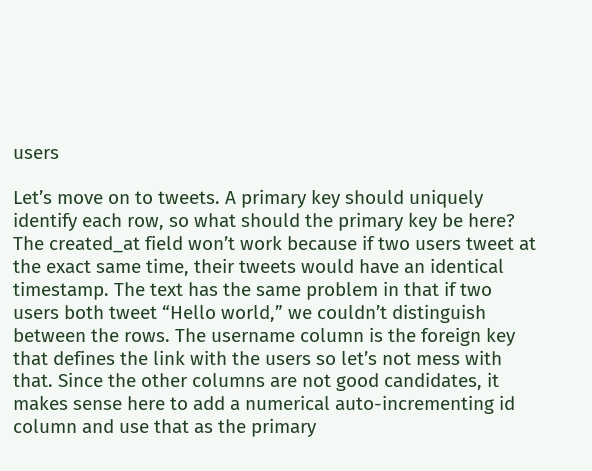users

Let’s move on to tweets. A primary key should uniquely identify each row, so what should the primary key be here? The created_at field won’t work because if two users tweet at the exact same time, their tweets would have an identical timestamp. The text has the same problem in that if two users both tweet “Hello world,” we couldn’t distinguish between the rows. The username column is the foreign key that defines the link with the users so let’s not mess with that. Since the other columns are not good candidates, it makes sense here to add a numerical auto-incrementing id column and use that as the primary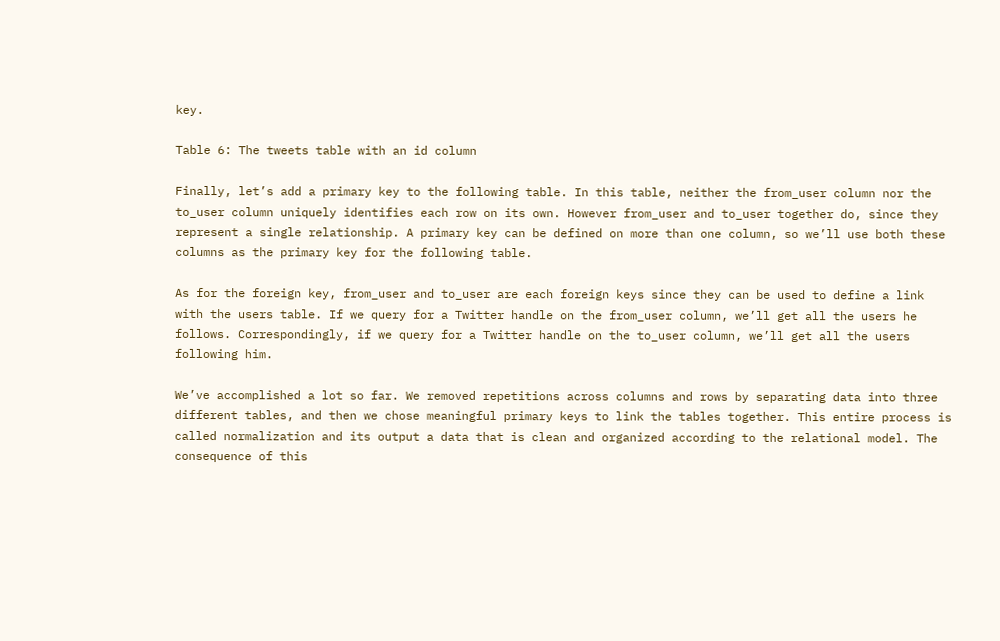key.

Table 6: The tweets table with an id column

Finally, let’s add a primary key to the following table. In this table, neither the from_user column nor the to_user column uniquely identifies each row on its own. However from_user and to_user together do, since they represent a single relationship. A primary key can be defined on more than one column, so we’ll use both these columns as the primary key for the following table.

As for the foreign key, from_user and to_user are each foreign keys since they can be used to define a link with the users table. If we query for a Twitter handle on the from_user column, we’ll get all the users he follows. Correspondingly, if we query for a Twitter handle on the to_user column, we’ll get all the users following him.

We’ve accomplished a lot so far. We removed repetitions across columns and rows by separating data into three different tables, and then we chose meaningful primary keys to link the tables together. This entire process is called normalization and its output a data that is clean and organized according to the relational model. The consequence of this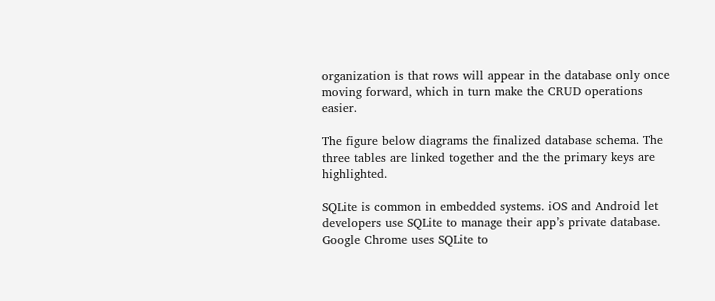organization is that rows will appear in the database only once moving forward, which in turn make the CRUD operations easier.

The figure below diagrams the finalized database schema. The three tables are linked together and the the primary keys are highlighted.

SQLite is common in embedded systems. iOS and Android let developers use SQLite to manage their app’s private database. Google Chrome uses SQLite to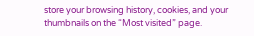store your browsing history, cookies, and your thumbnails on the “Most visited” page.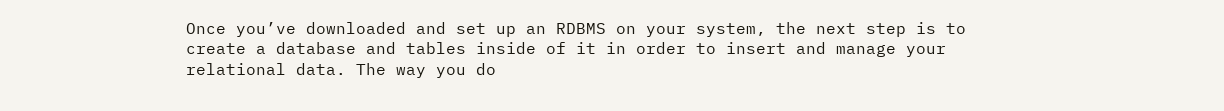Once you’ve downloaded and set up an RDBMS on your system, the next step is to create a database and tables inside of it in order to insert and manage your relational data. The way you do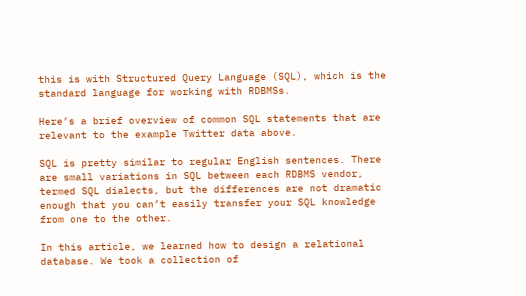this is with Structured Query Language (SQL), which is the standard language for working with RDBMSs.

Here’s a brief overview of common SQL statements that are relevant to the example Twitter data above.

SQL is pretty similar to regular English sentences. There are small variations in SQL between each RDBMS vendor, termed SQL dialects, but the differences are not dramatic enough that you can’t easily transfer your SQL knowledge from one to the other.

In this article, we learned how to design a relational database. We took a collection of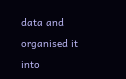data and organised it into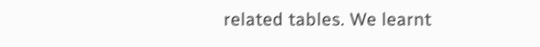related tables. We learnt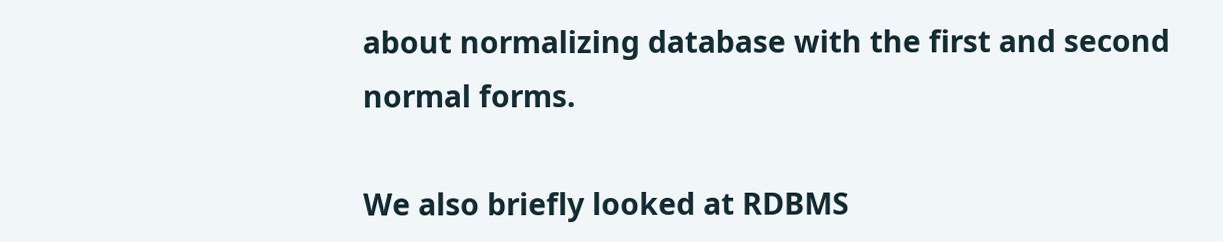about normalizing database with the first and second normal forms.

We also briefly looked at RDBMS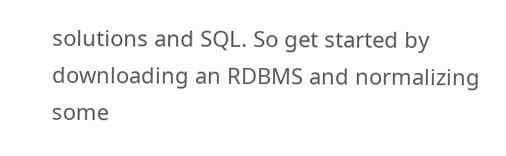solutions and SQL. So get started by downloading an RDBMS and normalizing some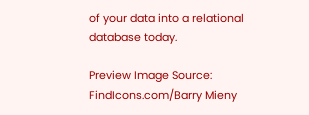of your data into a relational database today.

Preview Image Source: FindIcons.com/Barry Mieny